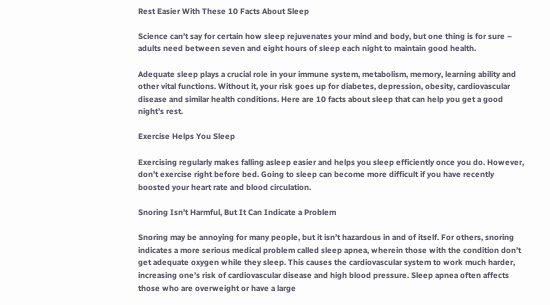Rest Easier With These 10 Facts About Sleep

Science can’t say for certain how sleep rejuvenates your mind and body, but one thing is for sure – adults need between seven and eight hours of sleep each night to maintain good health.

Adequate sleep plays a crucial role in your immune system, metabolism, memory, learning ability and other vital functions. Without it, your risk goes up for diabetes, depression, obesity, cardiovascular disease and similar health conditions. Here are 10 facts about sleep that can help you get a good night’s rest.

Exercise Helps You Sleep

Exercising regularly makes falling asleep easier and helps you sleep efficiently once you do. However, don’t exercise right before bed. Going to sleep can become more difficult if you have recently boosted your heart rate and blood circulation.

Snoring Isn’t Harmful, But It Can Indicate a Problem

Snoring may be annoying for many people, but it isn’t hazardous in and of itself. For others, snoring indicates a more serious medical problem called sleep apnea, wherein those with the condition don’t get adequate oxygen while they sleep. This causes the cardiovascular system to work much harder, increasing one’s risk of cardiovascular disease and high blood pressure. Sleep apnea often affects those who are overweight or have a large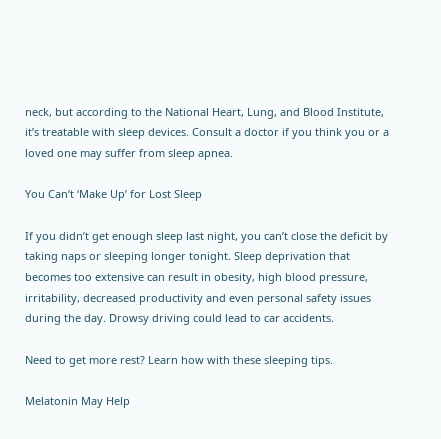neck, but according to the National Heart, Lung, and Blood Institute, it’s treatable with sleep devices. Consult a doctor if you think you or a loved one may suffer from sleep apnea.

You Can’t ‘Make Up’ for Lost Sleep

If you didn’t get enough sleep last night, you can’t close the deficit by taking naps or sleeping longer tonight. Sleep deprivation that becomes too extensive can result in obesity, high blood pressure, irritability, decreased productivity and even personal safety issues during the day. Drowsy driving could lead to car accidents.

Need to get more rest? Learn how with these sleeping tips.

Melatonin May Help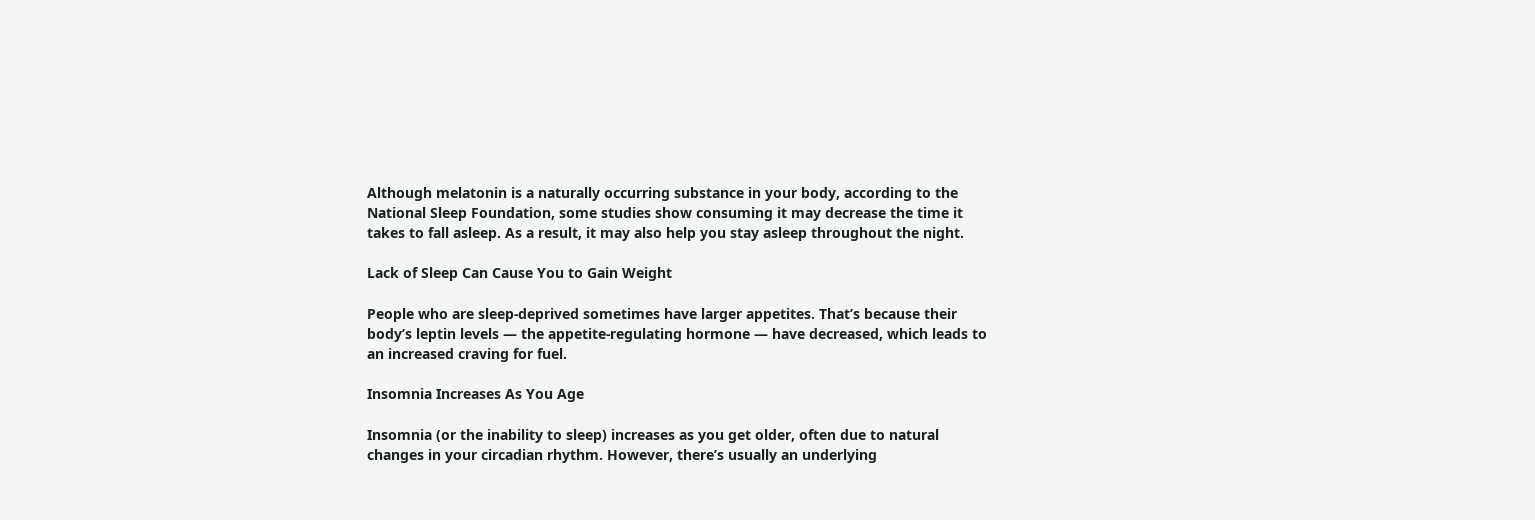Although melatonin is a naturally occurring substance in your body, according to the National Sleep Foundation, some studies show consuming it may decrease the time it takes to fall asleep. As a result, it may also help you stay asleep throughout the night.

Lack of Sleep Can Cause You to Gain Weight

People who are sleep-deprived sometimes have larger appetites. That’s because their body’s leptin levels — the appetite-regulating hormone — have decreased, which leads to an increased craving for fuel.

Insomnia Increases As You Age

Insomnia (or the inability to sleep) increases as you get older, often due to natural changes in your circadian rhythm. However, there’s usually an underlying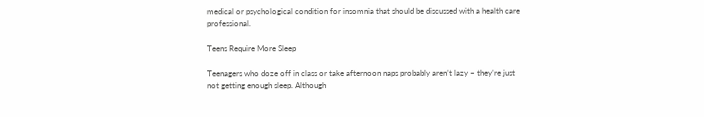medical or psychological condition for insomnia that should be discussed with a health care professional.

Teens Require More Sleep

Teenagers who doze off in class or take afternoon naps probably aren’t lazy – they’re just not getting enough sleep. Although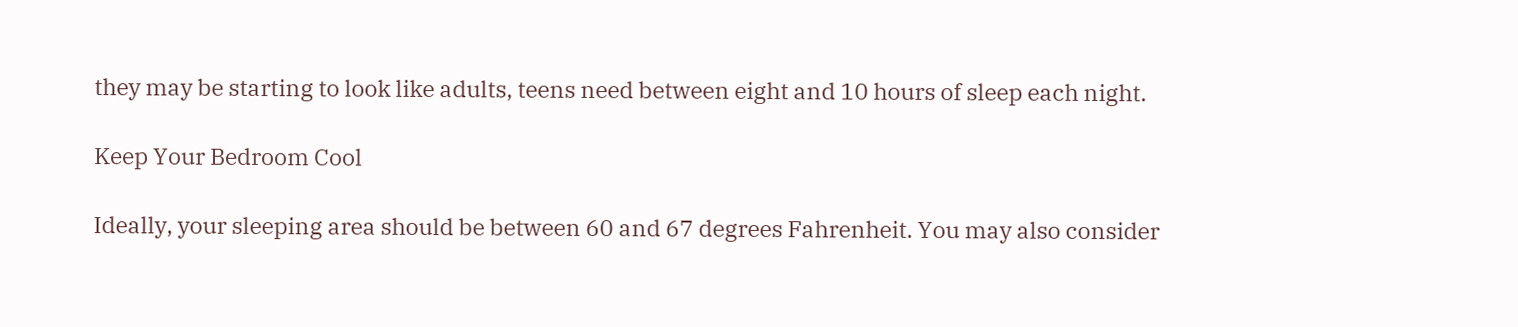they may be starting to look like adults, teens need between eight and 10 hours of sleep each night.

Keep Your Bedroom Cool

Ideally, your sleeping area should be between 60 and 67 degrees Fahrenheit. You may also consider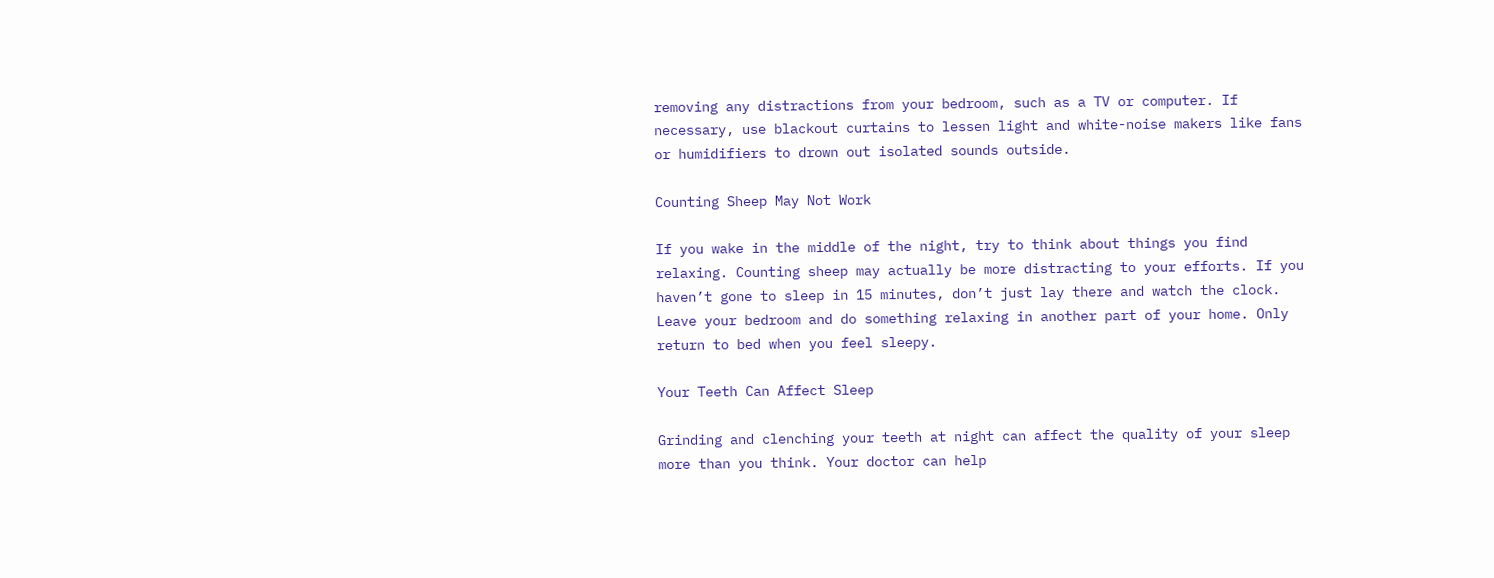removing any distractions from your bedroom, such as a TV or computer. If necessary, use blackout curtains to lessen light and white-noise makers like fans or humidifiers to drown out isolated sounds outside.

Counting Sheep May Not Work

If you wake in the middle of the night, try to think about things you find relaxing. Counting sheep may actually be more distracting to your efforts. If you haven’t gone to sleep in 15 minutes, don’t just lay there and watch the clock. Leave your bedroom and do something relaxing in another part of your home. Only return to bed when you feel sleepy.

Your Teeth Can Affect Sleep

Grinding and clenching your teeth at night can affect the quality of your sleep more than you think. Your doctor can help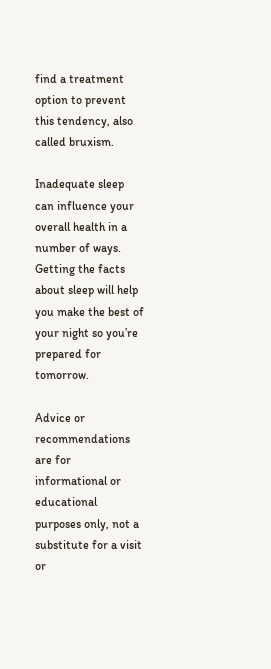find a treatment option to prevent this tendency, also called bruxism.

Inadequate sleep can influence your overall health in a number of ways. Getting the facts about sleep will help you make the best of your night so you’re prepared for tomorrow.

Advice or recommendations are for informational or educational purposes only, not a substitute for a visit or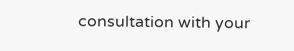consultation with your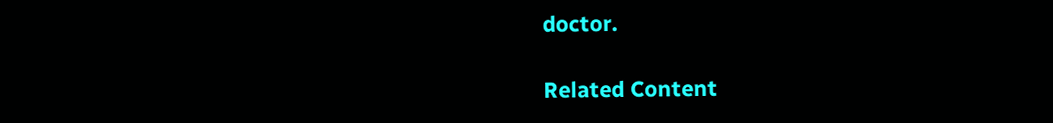doctor.

Related Content